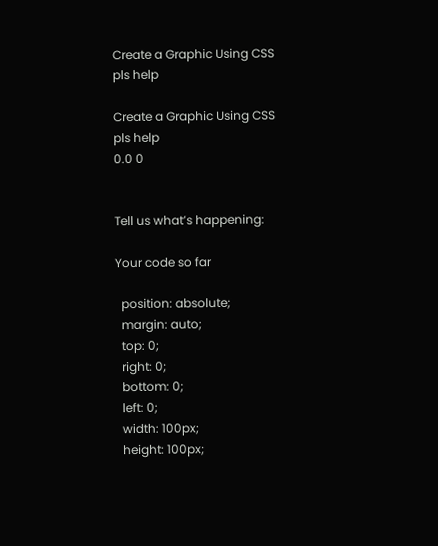Create a Graphic Using CSS pls help

Create a Graphic Using CSS pls help
0.0 0


Tell us what’s happening:

Your code so far

  position: absolute;
  margin: auto;
  top: 0;
  right: 0;
  bottom: 0;
  left: 0;
  width: 100px;
  height: 100px;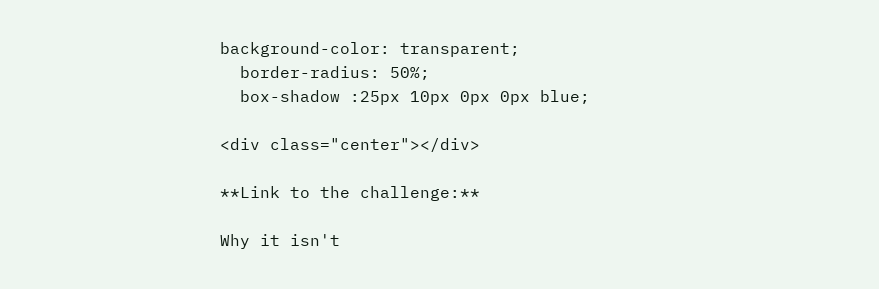background-color: transparent;
  border-radius: 50%;
  box-shadow :25px 10px 0px 0px blue;

<div class="center"></div>

**Link to the challenge:**

Why it isn't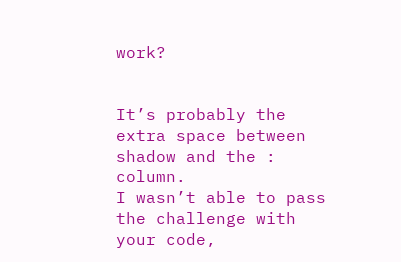work?


It’s probably the extra space between shadow and the : column.
I wasn’t able to pass the challenge with your code,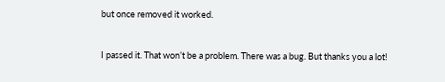but once removed it worked.


I passed it. That won’t be a problem. There was a bug. But thanks you a lot!